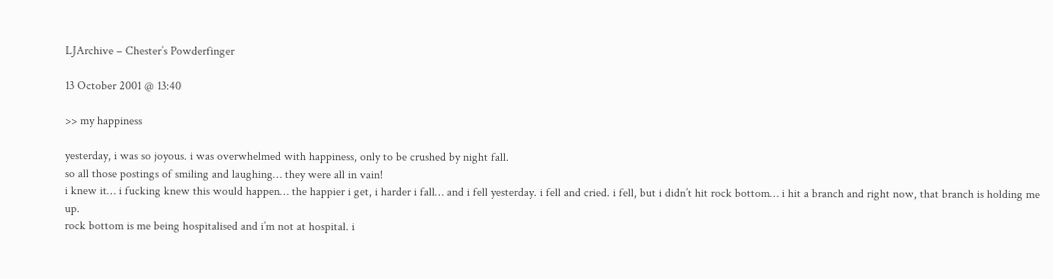LJArchive – Chester’s Powderfinger

13 October 2001 @ 13:40

>> my happiness

yesterday, i was so joyous. i was overwhelmed with happiness, only to be crushed by night fall.
so all those postings of smiling and laughing… they were all in vain!
i knew it… i fucking knew this would happen… the happier i get, i harder i fall… and i fell yesterday. i fell and cried. i fell, but i didn’t hit rock bottom… i hit a branch and right now, that branch is holding me up.
rock bottom is me being hospitalised and i’m not at hospital. i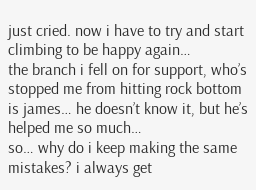just cried. now i have to try and start climbing to be happy again…
the branch i fell on for support, who’s stopped me from hitting rock bottom is james… he doesn’t know it, but he’s helped me so much…
so… why do i keep making the same mistakes? i always get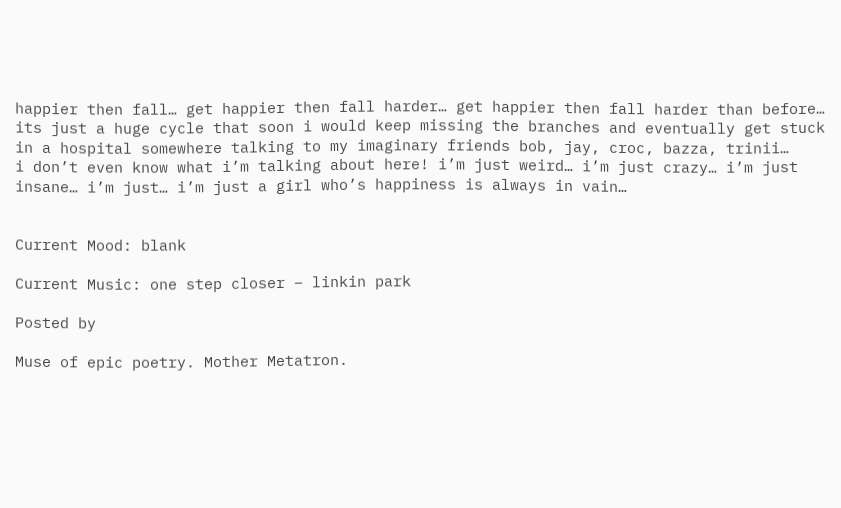happier then fall… get happier then fall harder… get happier then fall harder than before… its just a huge cycle that soon i would keep missing the branches and eventually get stuck in a hospital somewhere talking to my imaginary friends bob, jay, croc, bazza, trinii…
i don’t even know what i’m talking about here! i’m just weird… i’m just crazy… i’m just insane… i’m just… i’m just a girl who’s happiness is always in vain…


Current Mood: blank

Current Music: one step closer – linkin park

Posted by

Muse of epic poetry. Mother Metatron.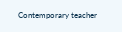Contemporary teacher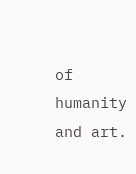of humanity and art.